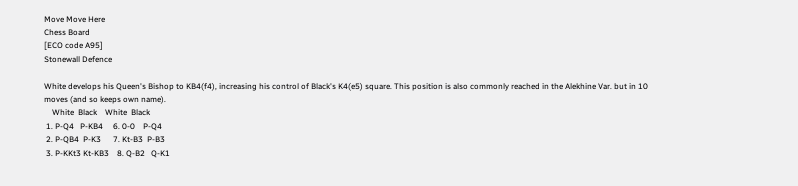Move Move Here
Chess Board
[ECO code A95]
Stonewall Defence

White develops his Queen's Bishop to KB4(f4), increasing his control of Black's K4(e5) square. This position is also commonly reached in the Alekhine Var. but in 10 moves (and so keeps own name).
    White  Black    White  Black
 1. P-Q4   P-KB4     6. 0-0    P-Q4
 2. P-QB4  P-K3      7. Kt-B3  P-B3
 3. P-KKt3 Kt-KB3    8. Q-B2   Q-K1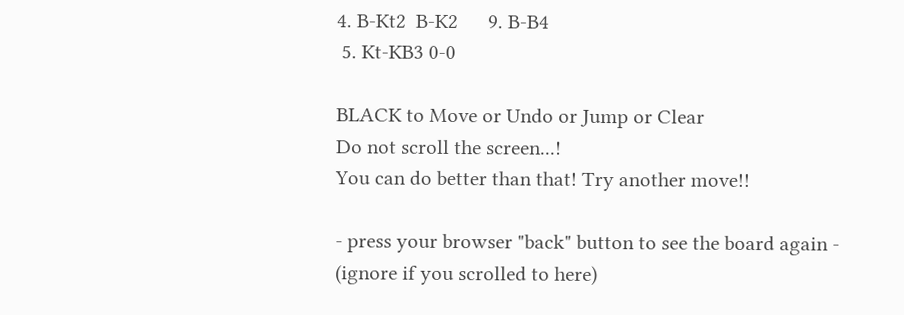4. B-Kt2  B-K2      9. B-B4
 5. Kt-KB3 0-0

BLACK to Move or Undo or Jump or Clear
Do not scroll the screen...!
You can do better than that! Try another move!!

- press your browser "back" button to see the board again -
(ignore if you scrolled to here)